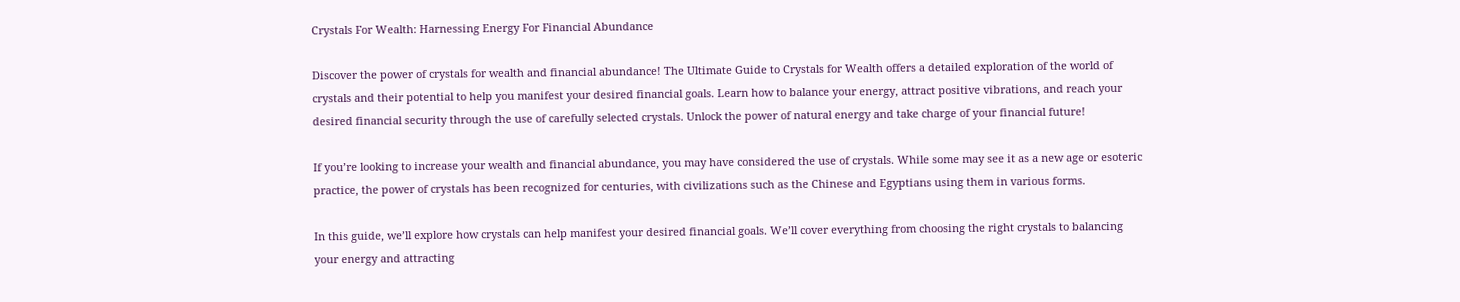Crystals For Wealth: Harnessing Energy For Financial Abundance

Discover the power of crystals for wealth and financial abundance! The Ultimate Guide to Crystals for Wealth offers a detailed exploration of the world of crystals and their potential to help you manifest your desired financial goals. Learn how to balance your energy, attract positive vibrations, and reach your desired financial security through the use of carefully selected crystals. Unlock the power of natural energy and take charge of your financial future!

If you’re looking to increase your wealth and financial abundance, you may have considered the use of crystals. While some may see it as a new age or esoteric practice, the power of crystals has been recognized for centuries, with civilizations such as the Chinese and Egyptians using them in various forms.

In this guide, we’ll explore how crystals can help manifest your desired financial goals. We’ll cover everything from choosing the right crystals to balancing your energy and attracting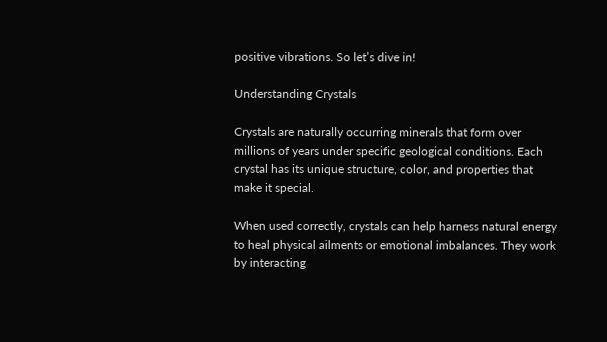positive vibrations. So let’s dive in!

Understanding Crystals

Crystals are naturally occurring minerals that form over millions of years under specific geological conditions. Each crystal has its unique structure, color, and properties that make it special.

When used correctly, crystals can help harness natural energy to heal physical ailments or emotional imbalances. They work by interacting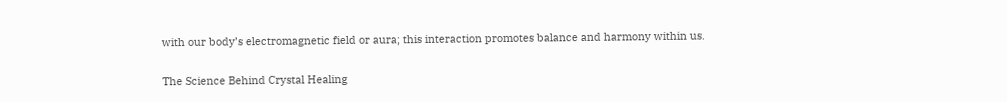with our body’s electromagnetic field or aura; this interaction promotes balance and harmony within us.

The Science Behind Crystal Healing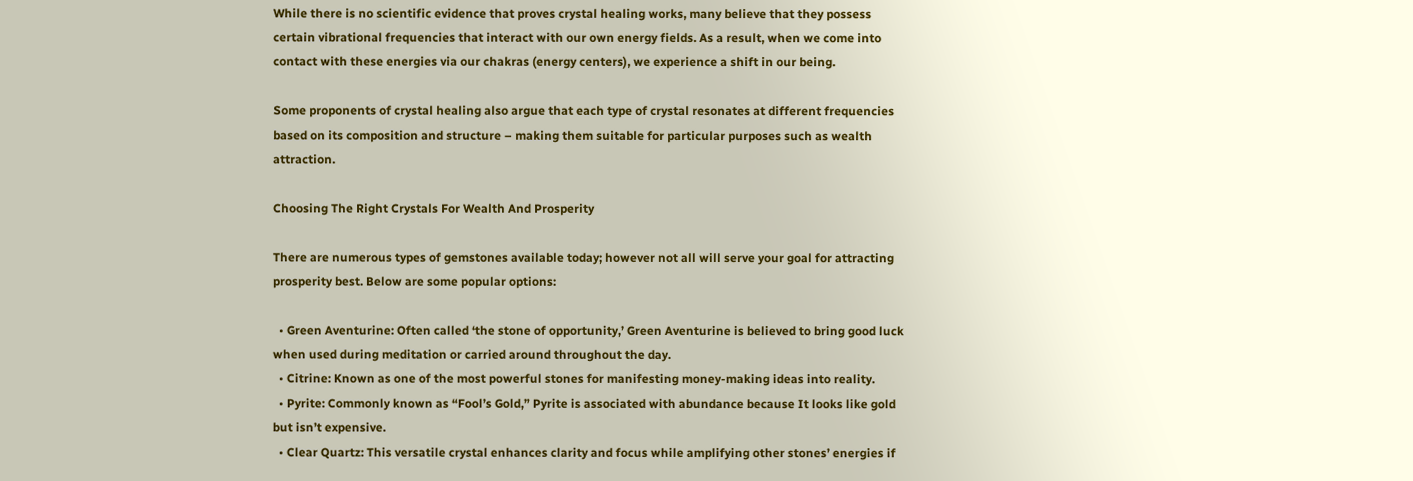While there is no scientific evidence that proves crystal healing works, many believe that they possess certain vibrational frequencies that interact with our own energy fields. As a result, when we come into contact with these energies via our chakras (energy centers), we experience a shift in our being.

Some proponents of crystal healing also argue that each type of crystal resonates at different frequencies based on its composition and structure – making them suitable for particular purposes such as wealth attraction.

Choosing The Right Crystals For Wealth And Prosperity

There are numerous types of gemstones available today; however not all will serve your goal for attracting prosperity best. Below are some popular options:

  • Green Aventurine: Often called ‘the stone of opportunity,’ Green Aventurine is believed to bring good luck when used during meditation or carried around throughout the day.
  • Citrine: Known as one of the most powerful stones for manifesting money-making ideas into reality.
  • Pyrite: Commonly known as “Fool’s Gold,” Pyrite is associated with abundance because It looks like gold but isn’t expensive.
  • Clear Quartz: This versatile crystal enhances clarity and focus while amplifying other stones’ energies if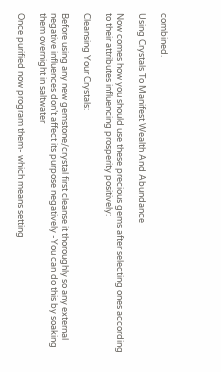combined.

Using Crystals To Manifest Wealth And Abundance

Now comes how you should use these precious gems after selecting ones according to their attributes influencing prosperity positively:

Cleansing Your Crystals:

Before using any new gemstone/crystal first cleanse it thoroughly so any external negative influences don’t affect its purpose negatively -You can do this by soaking them overnight in saltwater

Once purified now program them- which means setting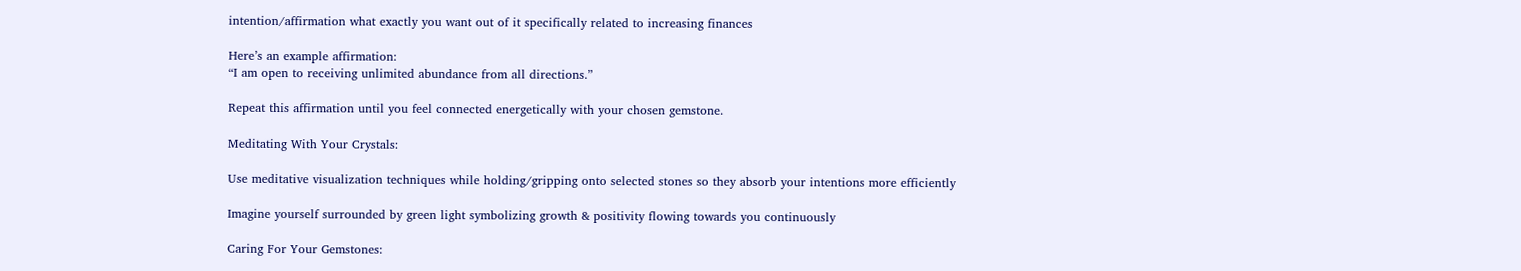intention/affirmation what exactly you want out of it specifically related to increasing finances

Here’s an example affirmation:
“I am open to receiving unlimited abundance from all directions.”

Repeat this affirmation until you feel connected energetically with your chosen gemstone.

Meditating With Your Crystals:

Use meditative visualization techniques while holding/gripping onto selected stones so they absorb your intentions more efficiently

Imagine yourself surrounded by green light symbolizing growth & positivity flowing towards you continuously

Caring For Your Gemstones: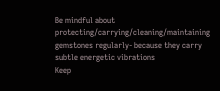Be mindful about protecting/carrying/cleaning/maintaining gemstones regularly- because they carry subtle energetic vibrations
Keep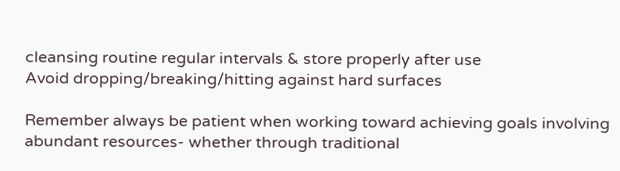cleansing routine regular intervals & store properly after use
Avoid dropping/breaking/hitting against hard surfaces

Remember always be patient when working toward achieving goals involving abundant resources- whether through traditional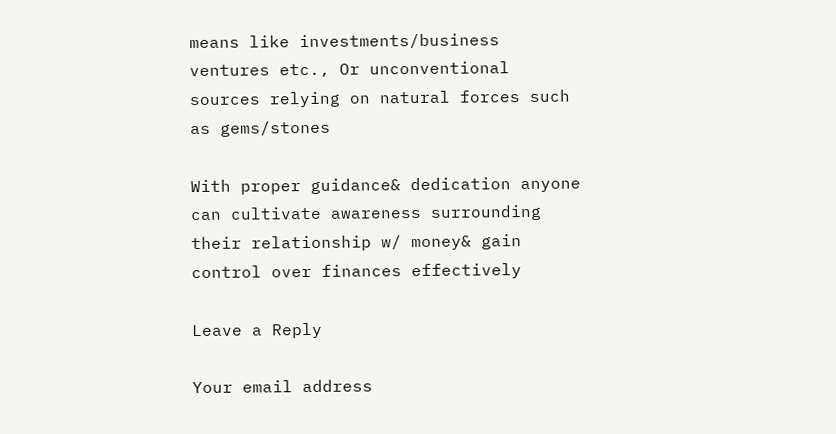means like investments/business ventures etc., Or unconventional sources relying on natural forces such as gems/stones

With proper guidance& dedication anyone can cultivate awareness surrounding their relationship w/ money& gain control over finances effectively

Leave a Reply

Your email address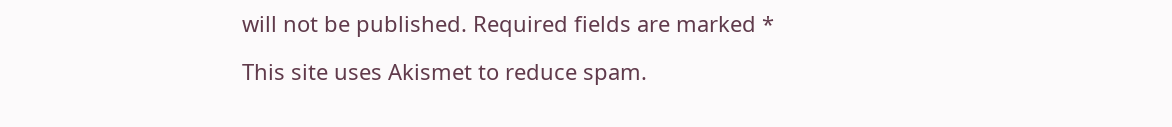will not be published. Required fields are marked *

This site uses Akismet to reduce spam.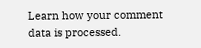Learn how your comment data is processed.